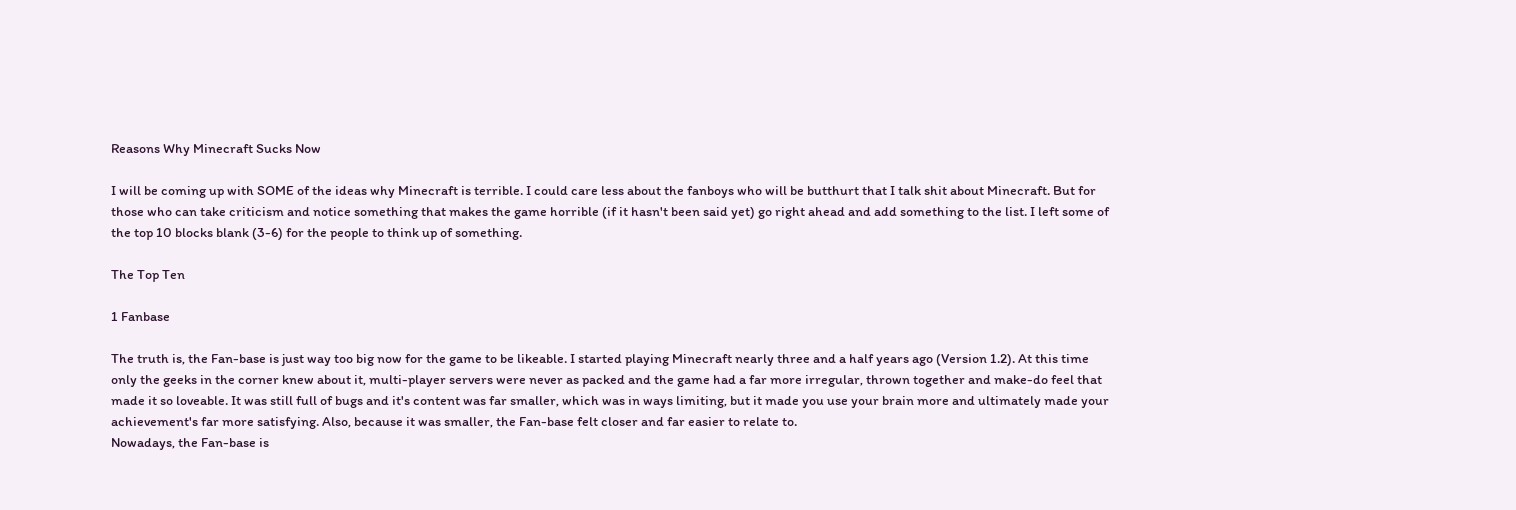Reasons Why Minecraft Sucks Now

I will be coming up with SOME of the ideas why Minecraft is terrible. I could care less about the fanboys who will be butthurt that I talk shit about Minecraft. But for those who can take criticism and notice something that makes the game horrible (if it hasn't been said yet) go right ahead and add something to the list. I left some of the top 10 blocks blank (3-6) for the people to think up of something.

The Top Ten

1 Fanbase

The truth is, the Fan-base is just way too big now for the game to be likeable. I started playing Minecraft nearly three and a half years ago (Version 1.2). At this time only the geeks in the corner knew about it, multi-player servers were never as packed and the game had a far more irregular, thrown together and make-do feel that made it so loveable. It was still full of bugs and it's content was far smaller, which was in ways limiting, but it made you use your brain more and ultimately made your achievement's far more satisfying. Also, because it was smaller, the Fan-base felt closer and far easier to relate to.
Nowadays, the Fan-base is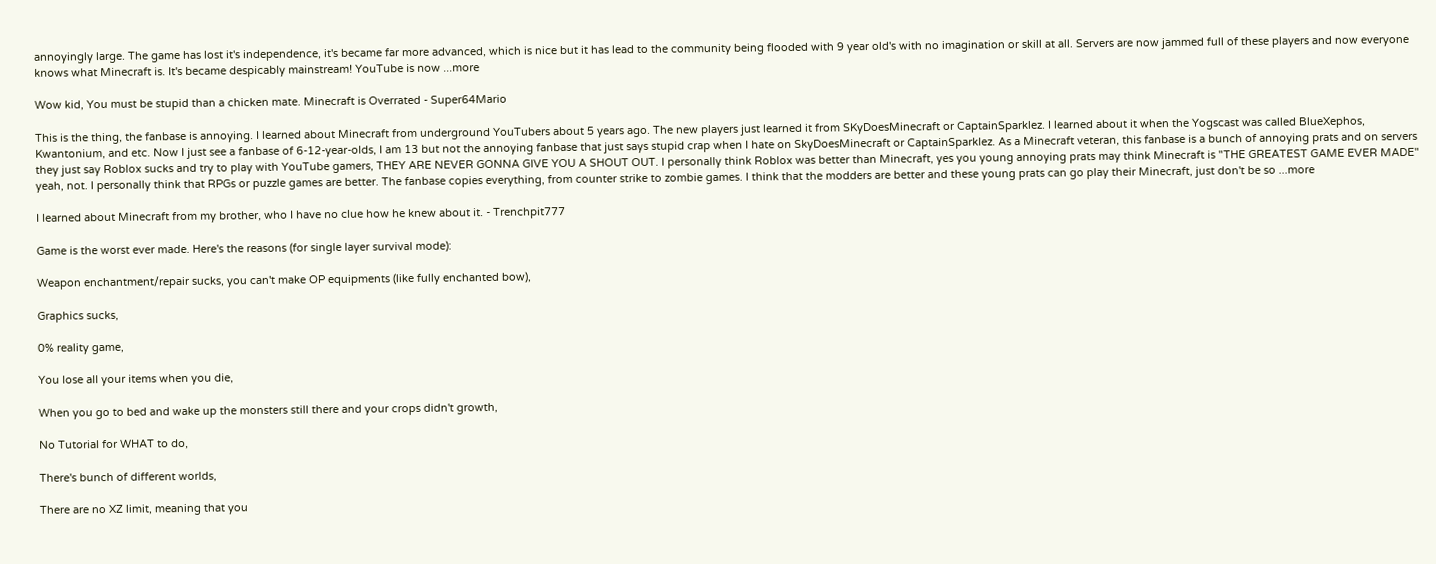annoyingly large. The game has lost it's independence, it's became far more advanced, which is nice but it has lead to the community being flooded with 9 year old's with no imagination or skill at all. Servers are now jammed full of these players and now everyone knows what Minecraft is. It's became despicably mainstream! YouTube is now ...more

Wow kid, You must be stupid than a chicken mate. Minecraft is Overrated - Super64Mario

This is the thing, the fanbase is annoying. I learned about Minecraft from underground YouTubers about 5 years ago. The new players just learned it from SKyDoesMinecraft or CaptainSparklez. I learned about it when the Yogscast was called BlueXephos, Kwantonium, and etc. Now I just see a fanbase of 6-12-year-olds, I am 13 but not the annoying fanbase that just says stupid crap when I hate on SkyDoesMinecraft or CaptainSparklez. As a Minecraft veteran, this fanbase is a bunch of annoying prats and on servers they just say Roblox sucks and try to play with YouTube gamers, THEY ARE NEVER GONNA GIVE YOU A SHOUT OUT. I personally think Roblox was better than Minecraft, yes you young annoying prats may think Minecraft is "THE GREATEST GAME EVER MADE" yeah, not. I personally think that RPGs or puzzle games are better. The fanbase copies everything, from counter strike to zombie games. I think that the modders are better and these young prats can go play their Minecraft, just don't be so ...more

I learned about Minecraft from my brother, who I have no clue how he knew about it. - Trenchpit777

Game is the worst ever made. Here's the reasons (for single layer survival mode):

Weapon enchantment/repair sucks, you can't make OP equipments (like fully enchanted bow),

Graphics sucks,

0% reality game,

You lose all your items when you die,

When you go to bed and wake up the monsters still there and your crops didn't growth,

No Tutorial for WHAT to do,

There's bunch of different worlds,

There are no XZ limit, meaning that you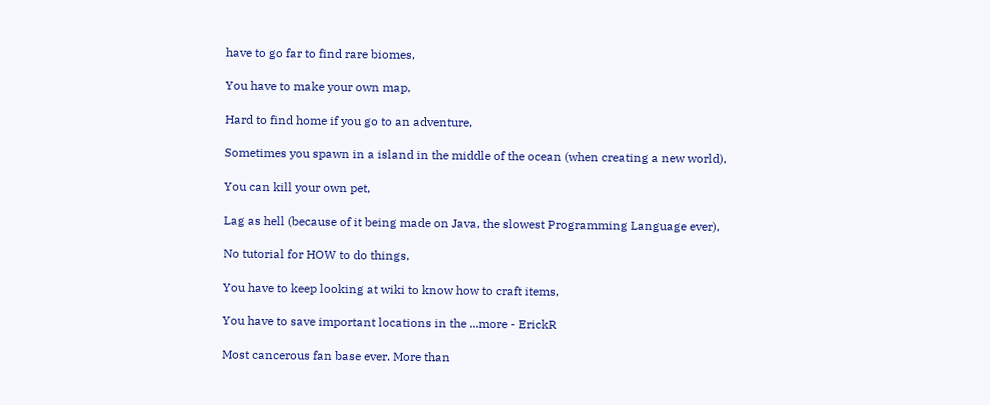have to go far to find rare biomes,

You have to make your own map,

Hard to find home if you go to an adventure,

Sometimes you spawn in a island in the middle of the ocean (when creating a new world),

You can kill your own pet,

Lag as hell (because of it being made on Java, the slowest Programming Language ever),

No tutorial for HOW to do things,

You have to keep looking at wiki to know how to craft items,

You have to save important locations in the ...more - ErickR

Most cancerous fan base ever. More than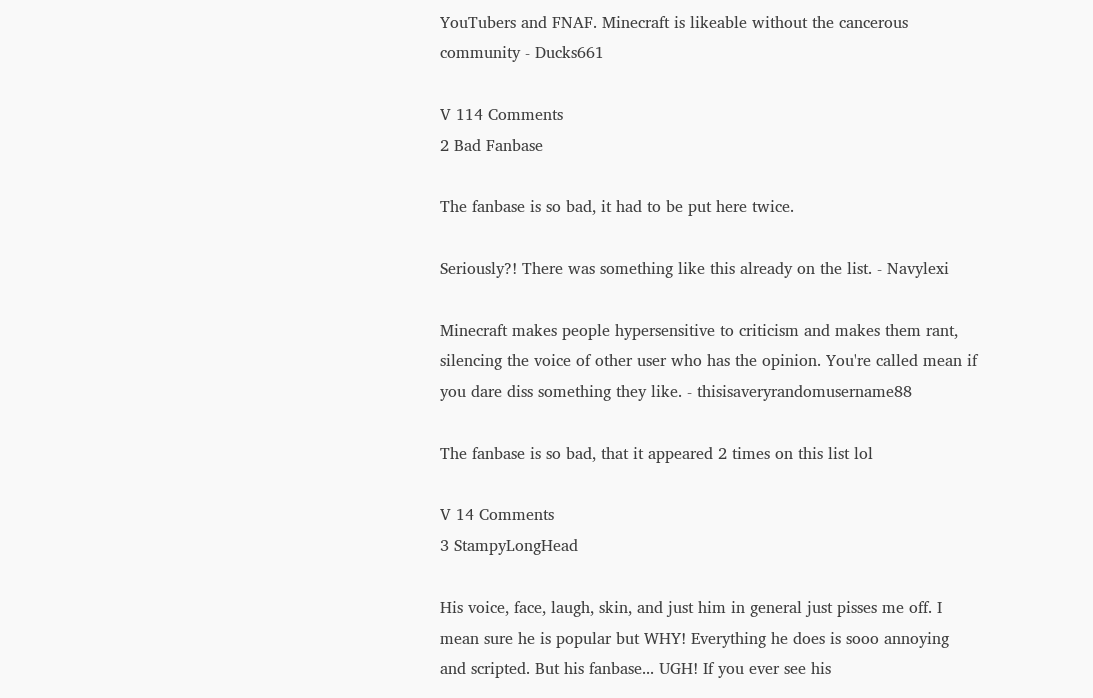YouTubers and FNAF. Minecraft is likeable without the cancerous community - Ducks661

V 114 Comments
2 Bad Fanbase

The fanbase is so bad, it had to be put here twice.

Seriously?! There was something like this already on the list. - Navylexi

Minecraft makes people hypersensitive to criticism and makes them rant, silencing the voice of other user who has the opinion. You're called mean if you dare diss something they like. - thisisaveryrandomusername88

The fanbase is so bad, that it appeared 2 times on this list lol

V 14 Comments
3 StampyLongHead

His voice, face, laugh, skin, and just him in general just pisses me off. I mean sure he is popular but WHY! Everything he does is sooo annoying and scripted. But his fanbase... UGH! If you ever see his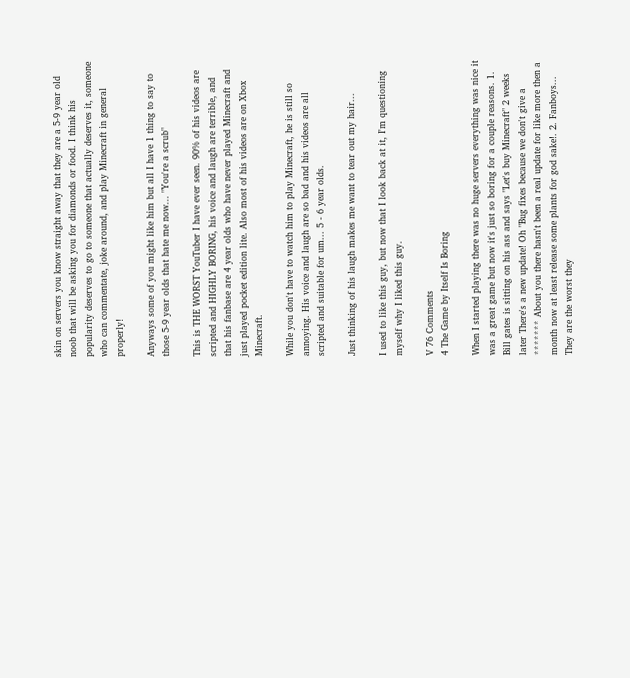skin on servers you know straight away that they are a 5-9 year old noob that will be asking you for diamonds or food. I think his popularity deserves to go to someone that actually deserves it, someone who can commentate, joke around, and play Minecraft in general properly!

Anyways some of you might like him but all I have 1 thing to say to those 5-9 year olds that hate me now... "You're a scrub"

This is THE WORST YouTuber I have ever seen. 90% of his videos are scripted and HIGHLY BORING, his voice and laugh are terrible, and that his fanbase are 4 year olds who have never played Minecraft and just played pocket edition lite. Also most of his videos are on Xbox Minecraft.

While you don't have to watch him to play Minecraft, he is still so annoying. His voice and laugh are so bad and his videos are all scripted and suitable for um... 5 - 6 year olds.

Just thinking of his laugh makes me want to tear out my hair...

I used to like this guy, but now that I look back at it, I'm questioning myself why I liked this guy.

V 76 Comments
4 The Game by Itself Is Boring

When I started playing there was no huge servers everything was nice it was a great game but now it's just so boring for a couple reasons. 1. Bill gates is sitting on his ass and says "Let's buy Minecraft" 2 weeks later There's a new update! Oh "Bug fixes because we don't give a ******* About you there hasn't been a real update for like more then a month now at least release some plants for god sake!. 2. Fanboys... They are the worst they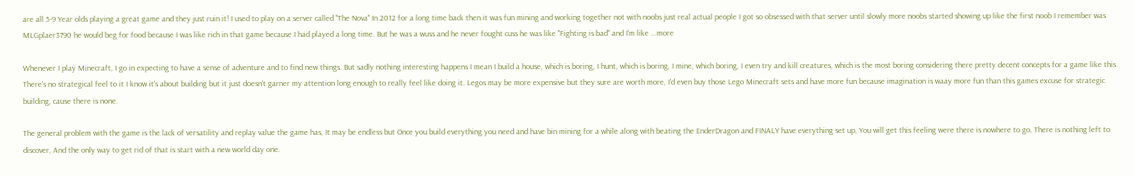are all 5-9 Year olds playing a great game and they just ruin it! I used to play on a server called "The Nova" In 2012 for a long time back then it was fun mining and working together not with noobs just real actual people I got so obsessed with that server until slowly more noobs started showing up like the first noob I remember was MLGplaer3790 he would beg for food because I was like rich in that game because I had played a long time. But he was a wuss and he never fought cuss he was like "Fighting is bad" and I'm like ...more

Whenever I play Minecraft, I go in expecting to have a sense of adventure and to find new things. But sadly nothing interesting happens I mean I build a house, which is boring, I hunt, which is boring, I mine, which boring, I even try and kill creatures, which is the most boring considering there pretty decent concepts for a game like this. There's no strategical feel to it I know it's about building but it just doesn't garner my attention long enough to really feel like doing it. Legos may be more expensive but they sure are worth more, I'd even buy those Lego Minecraft sets and have more fun because imagination is waay more fun than this games excuse for strategic building, cause there is none.

The general problem with the game is the lack of versatility and replay value the game has, It may be endless but Once you build everything you need and have bin mining for a while along with beating the EnderDragon and FINALY have everything set up, You will get this feeling were there is nowhere to go, There is nothing left to discover, And the only way to get rid of that is start with a new world day one.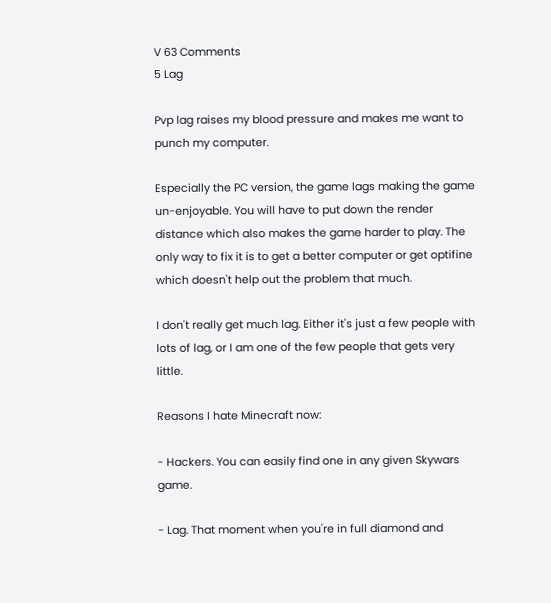V 63 Comments
5 Lag

Pvp lag raises my blood pressure and makes me want to punch my computer.

Especially the PC version, the game lags making the game un-enjoyable. You will have to put down the render distance which also makes the game harder to play. The only way to fix it is to get a better computer or get optifine which doesn't help out the problem that much.

I don't really get much lag. Either it's just a few people with lots of lag, or I am one of the few people that gets very little.

Reasons I hate Minecraft now:

- Hackers. You can easily find one in any given Skywars game.

- Lag. That moment when you're in full diamond and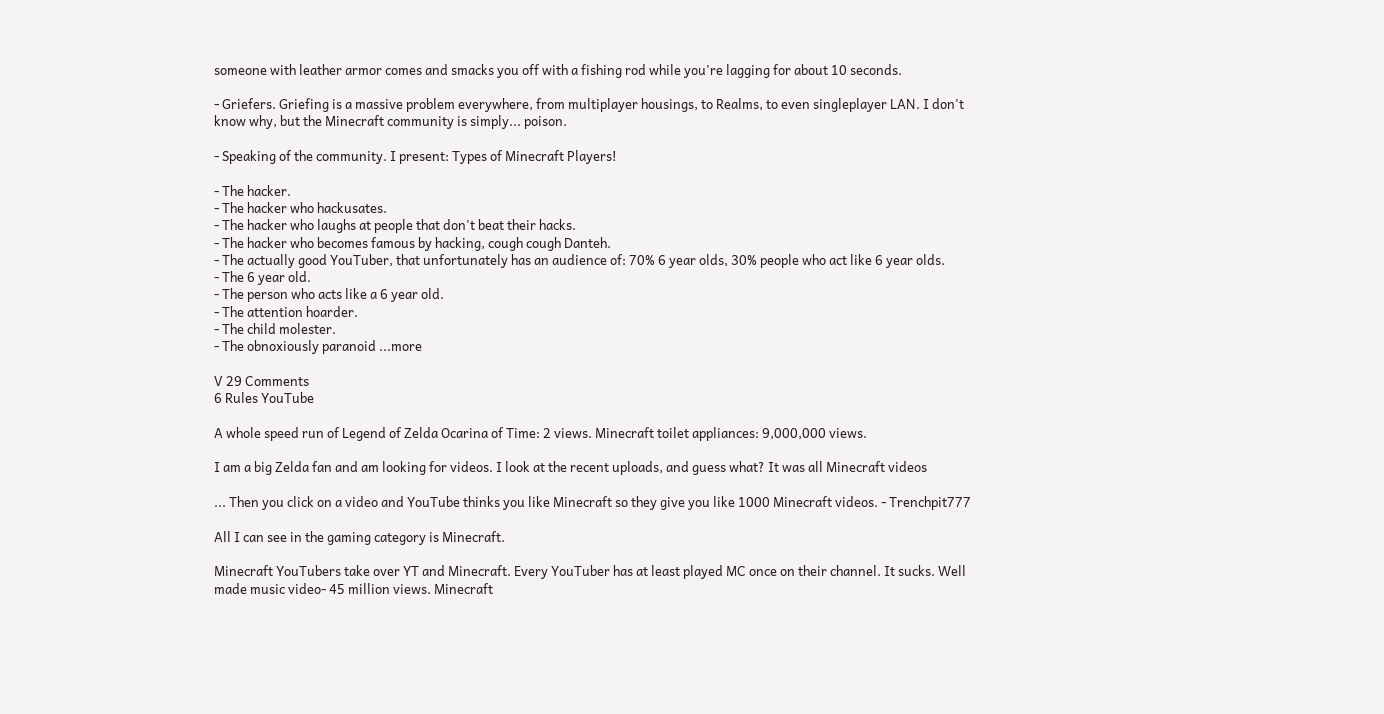someone with leather armor comes and smacks you off with a fishing rod while you're lagging for about 10 seconds.

- Griefers. Griefing is a massive problem everywhere, from multiplayer housings, to Realms, to even singleplayer LAN. I don't know why, but the Minecraft community is simply... poison.

- Speaking of the community. I present: Types of Minecraft Players!

- The hacker.
- The hacker who hackusates.
- The hacker who laughs at people that don't beat their hacks.
- The hacker who becomes famous by hacking, cough cough Danteh.
- The actually good YouTuber, that unfortunately has an audience of: 70% 6 year olds, 30% people who act like 6 year olds.
- The 6 year old.
- The person who acts like a 6 year old.
- The attention hoarder.
- The child molester.
- The obnoxiously paranoid ...more

V 29 Comments
6 Rules YouTube

A whole speed run of Legend of Zelda Ocarina of Time: 2 views. Minecraft toilet appliances: 9,000,000 views.

I am a big Zelda fan and am looking for videos. I look at the recent uploads, and guess what? It was all Minecraft videos

... Then you click on a video and YouTube thinks you like Minecraft so they give you like 1000 Minecraft videos. - Trenchpit777

All I can see in the gaming category is Minecraft.

Minecraft YouTubers take over YT and Minecraft. Every YouTuber has at least played MC once on their channel. It sucks. Well made music video- 45 million views. Minecraft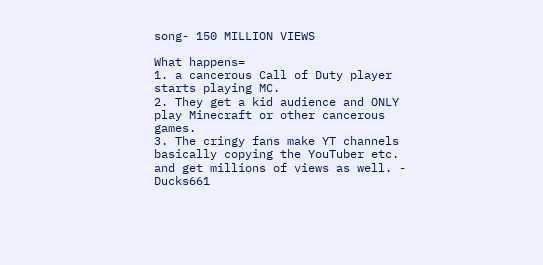song- 150 MILLION VIEWS

What happens=
1. a cancerous Call of Duty player starts playing MC.
2. They get a kid audience and ONLY play Minecraft or other cancerous games.
3. The cringy fans make YT channels basically copying the YouTuber etc. and get millions of views as well. - Ducks661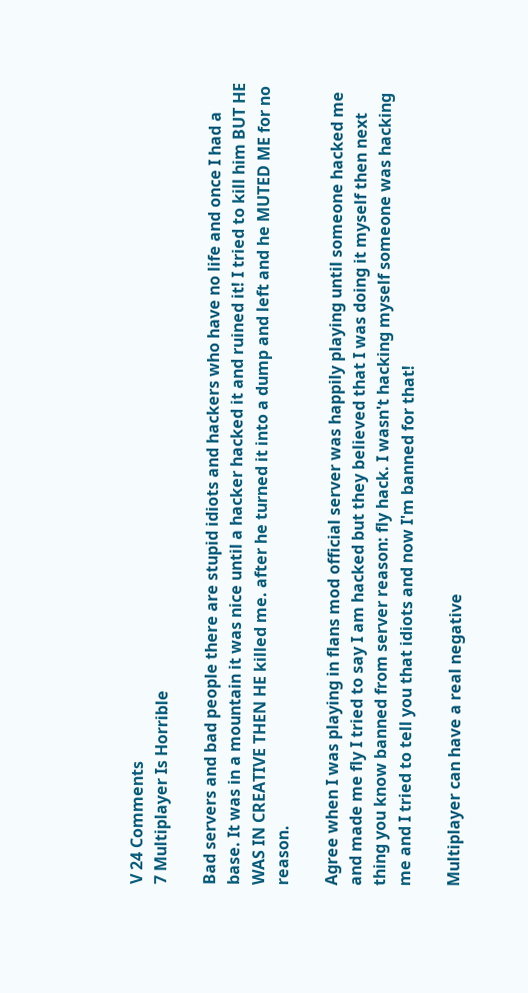V 24 Comments
7 Multiplayer Is Horrible

Bad servers and bad people there are stupid idiots and hackers who have no life and once I had a base. It was in a mountain it was nice until a hacker hacked it and ruined it! I tried to kill him BUT HE WAS IN CREATIVE THEN HE killed me. after he turned it into a dump and left and he MUTED ME for no reason.

Agree when I was playing in flans mod official server was happily playing until someone hacked me and made me fly I tried to say I am hacked but they believed that I was doing it myself then next thing you know banned from server reason: fly hack. I wasn't hacking myself someone was hacking me and I tried to tell you that idiots and now I'm banned for that!

Multiplayer can have a real negative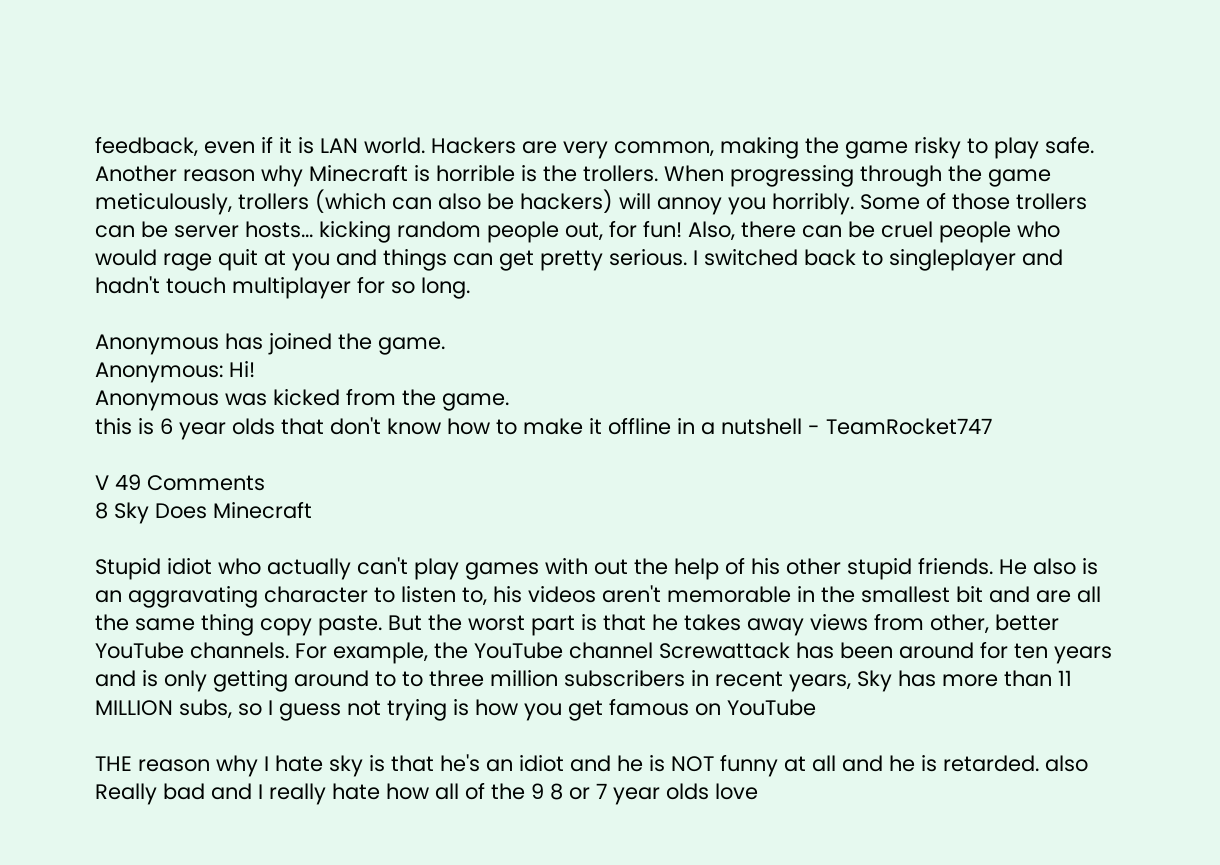feedback, even if it is LAN world. Hackers are very common, making the game risky to play safe. Another reason why Minecraft is horrible is the trollers. When progressing through the game meticulously, trollers (which can also be hackers) will annoy you horribly. Some of those trollers can be server hosts... kicking random people out, for fun! Also, there can be cruel people who would rage quit at you and things can get pretty serious. I switched back to singleplayer and hadn't touch multiplayer for so long.

Anonymous has joined the game.
Anonymous: Hi!
Anonymous was kicked from the game.
this is 6 year olds that don't know how to make it offline in a nutshell - TeamRocket747

V 49 Comments
8 Sky Does Minecraft

Stupid idiot who actually can't play games with out the help of his other stupid friends. He also is an aggravating character to listen to, his videos aren't memorable in the smallest bit and are all the same thing copy paste. But the worst part is that he takes away views from other, better YouTube channels. For example, the YouTube channel Screwattack has been around for ten years and is only getting around to to three million subscribers in recent years, Sky has more than 11 MILLION subs, so I guess not trying is how you get famous on YouTube

THE reason why I hate sky is that he's an idiot and he is NOT funny at all and he is retarded. also Really bad and I really hate how all of the 9 8 or 7 year olds love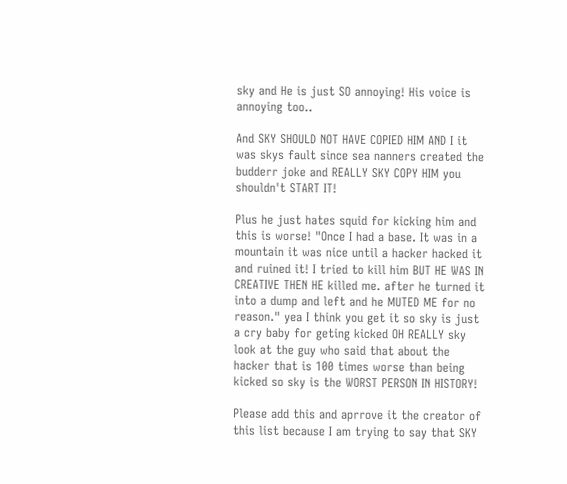sky and He is just SO annoying! His voice is annoying too..

And SKY SHOULD NOT HAVE COPIED HIM AND I it was skys fault since sea nanners created the budderr joke and REALLY SKY COPY HIM you shouldn't START IT!

Plus he just hates squid for kicking him and this is worse! "Once I had a base. It was in a mountain it was nice until a hacker hacked it and ruined it! I tried to kill him BUT HE WAS IN CREATIVE THEN HE killed me. after he turned it into a dump and left and he MUTED ME for no reason." yea I think you get it so sky is just a cry baby for geting kicked OH REALLY sky look at the guy who said that about the hacker that is 100 times worse than being kicked so sky is the WORST PERSON IN HISTORY!

Please add this and aprrove it the creator of this list because I am trying to say that SKY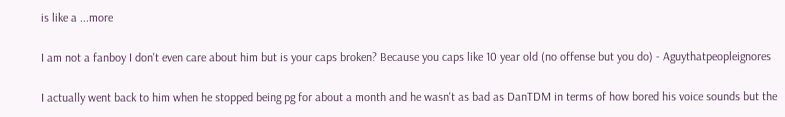is like a ...more

I am not a fanboy I don't even care about him but is your caps broken? Because you caps like 10 year old (no offense but you do) - Aguythatpeopleignores

I actually went back to him when he stopped being pg for about a month and he wasn't as bad as DanTDM in terms of how bored his voice sounds but the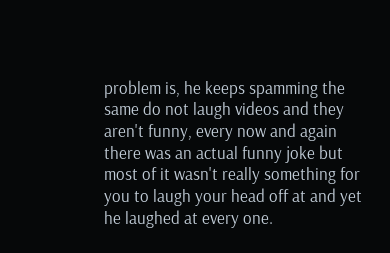problem is, he keeps spamming the same do not laugh videos and they aren't funny, every now and again there was an actual funny joke but most of it wasn't really something for you to laugh your head off at and yet he laughed at every one.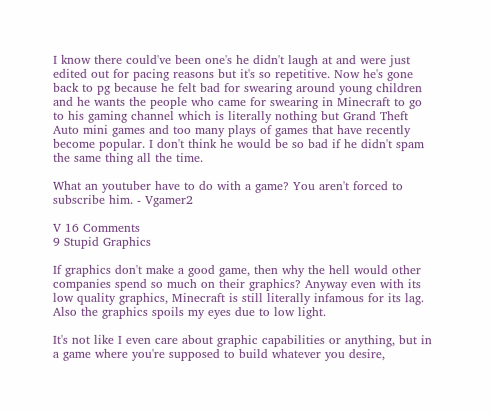I know there could've been one's he didn't laugh at and were just edited out for pacing reasons but it's so repetitive. Now he's gone back to pg because he felt bad for swearing around young children and he wants the people who came for swearing in Minecraft to go to his gaming channel which is literally nothing but Grand Theft Auto mini games and too many plays of games that have recently become popular. I don't think he would be so bad if he didn't spam the same thing all the time.

What an youtuber have to do with a game? You aren't forced to subscribe him. - Vgamer2

V 16 Comments
9 Stupid Graphics

If graphics don't make a good game, then why the hell would other companies spend so much on their graphics? Anyway even with its low quality graphics, Minecraft is still literally infamous for its lag. Also the graphics spoils my eyes due to low light.

It's not like I even care about graphic capabilities or anything, but in a game where you're supposed to build whatever you desire,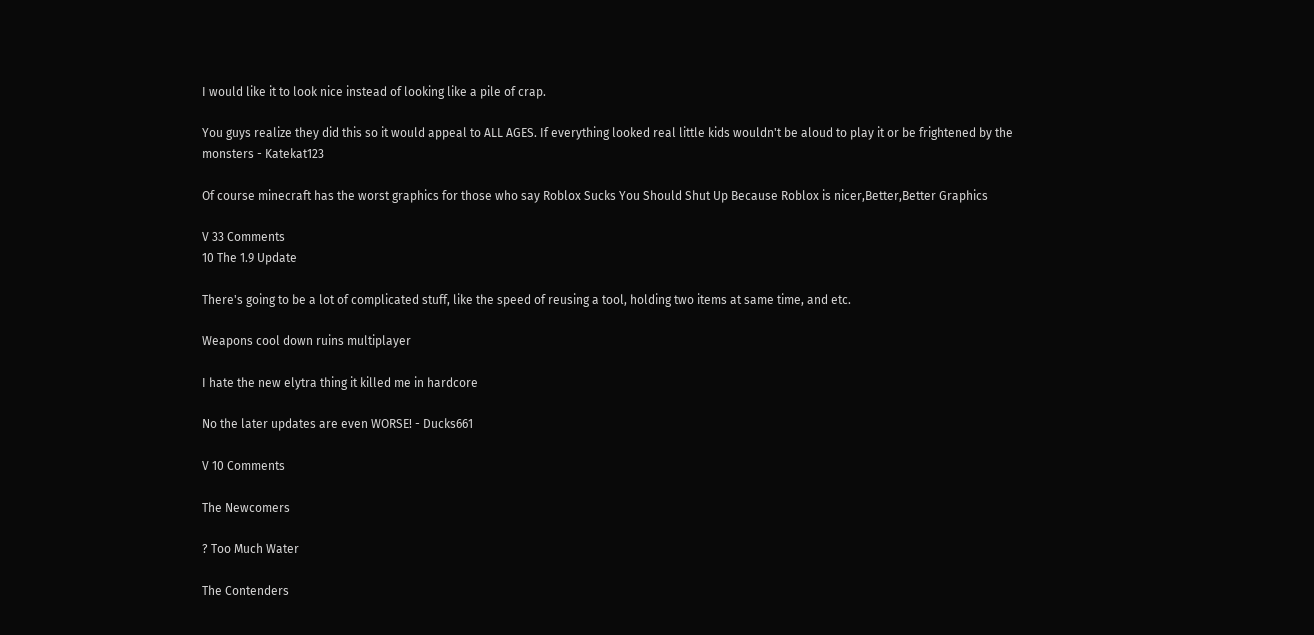I would like it to look nice instead of looking like a pile of crap.

You guys realize they did this so it would appeal to ALL AGES. If everything looked real little kids wouldn't be aloud to play it or be frightened by the monsters - Katekat123

Of course minecraft has the worst graphics for those who say Roblox Sucks You Should Shut Up Because Roblox is nicer,Better,Better Graphics

V 33 Comments
10 The 1.9 Update

There's going to be a lot of complicated stuff, like the speed of reusing a tool, holding two items at same time, and etc.

Weapons cool down ruins multiplayer

I hate the new elytra thing it killed me in hardcore

No the later updates are even WORSE! - Ducks661

V 10 Comments

The Newcomers

? Too Much Water

The Contenders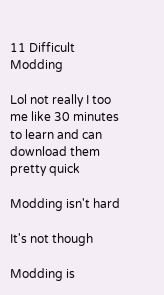11 Difficult Modding

Lol not really I too me like 30 minutes to learn and can download them pretty quick

Modding isn't hard

It's not though

Modding is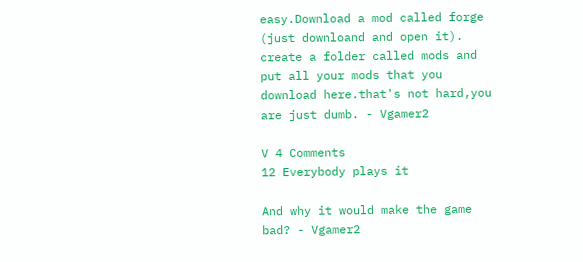easy.Download a mod called forge (just downloand and open it).
create a folder called mods and put all your mods that you download here.that's not hard,you are just dumb. - Vgamer2

V 4 Comments
12 Everybody plays it

And why it would make the game bad? - Vgamer2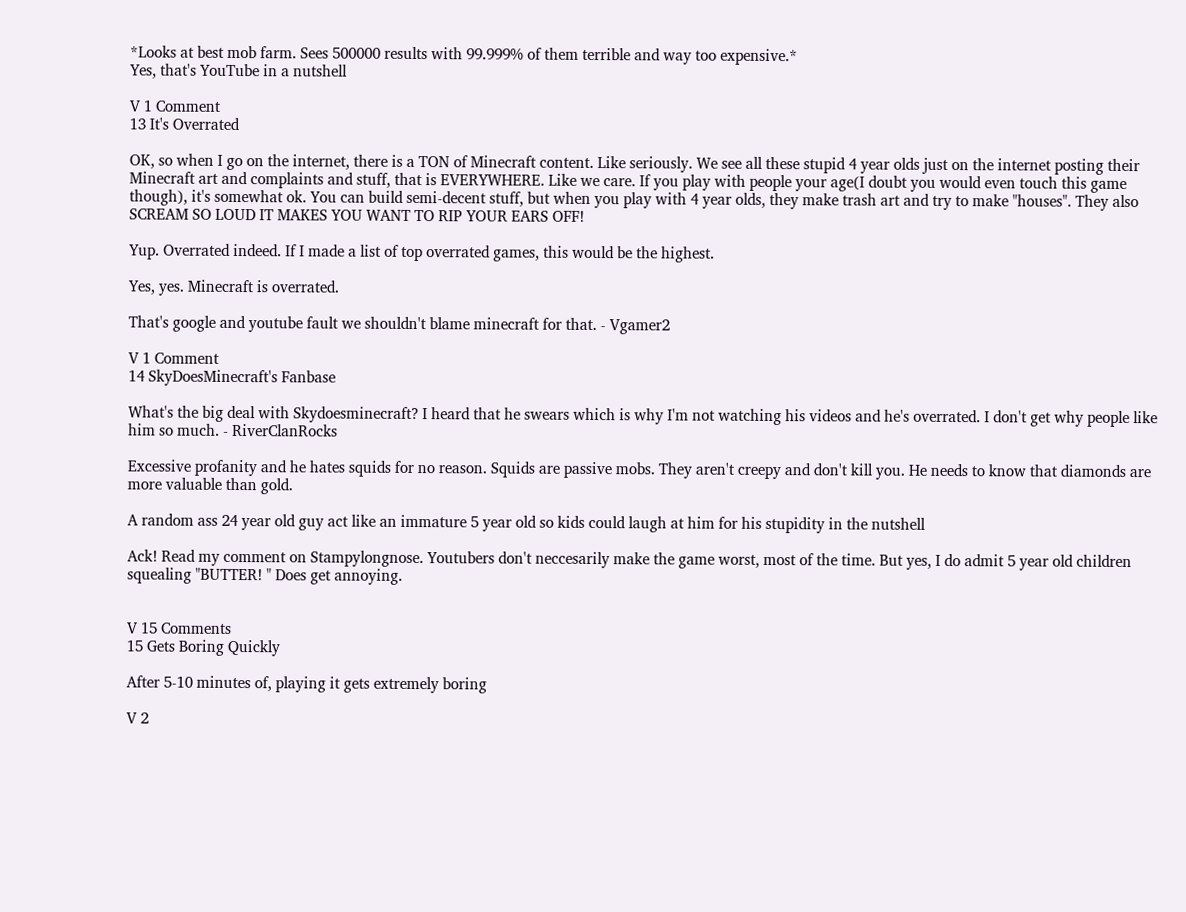*Looks at best mob farm. Sees 500000 results with 99.999% of them terrible and way too expensive.*
Yes, that's YouTube in a nutshell

V 1 Comment
13 It's Overrated

OK, so when I go on the internet, there is a TON of Minecraft content. Like seriously. We see all these stupid 4 year olds just on the internet posting their Minecraft art and complaints and stuff, that is EVERYWHERE. Like we care. If you play with people your age(I doubt you would even touch this game though), it's somewhat ok. You can build semi-decent stuff, but when you play with 4 year olds, they make trash art and try to make "houses". They also SCREAM SO LOUD IT MAKES YOU WANT TO RIP YOUR EARS OFF!

Yup. Overrated indeed. If I made a list of top overrated games, this would be the highest.

Yes, yes. Minecraft is overrated.

That's google and youtube fault we shouldn't blame minecraft for that. - Vgamer2

V 1 Comment
14 SkyDoesMinecraft's Fanbase

What's the big deal with Skydoesminecraft? I heard that he swears which is why I'm not watching his videos and he's overrated. I don't get why people like him so much. - RiverClanRocks

Excessive profanity and he hates squids for no reason. Squids are passive mobs. They aren't creepy and don't kill you. He needs to know that diamonds are more valuable than gold.

A random ass 24 year old guy act like an immature 5 year old so kids could laugh at him for his stupidity in the nutshell

Ack! Read my comment on Stampylongnose. Youtubers don't neccesarily make the game worst, most of the time. But yes, I do admit 5 year old children squealing "BUTTER! " Does get annoying.


V 15 Comments
15 Gets Boring Quickly

After 5-10 minutes of, playing it gets extremely boring

V 2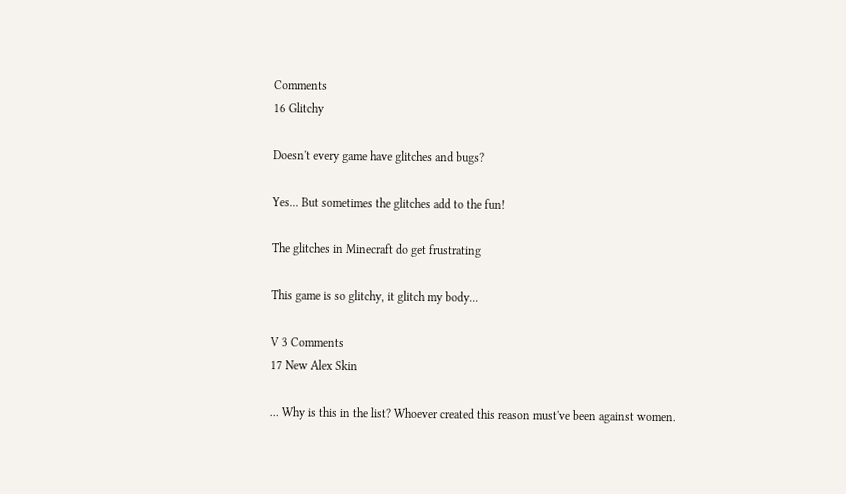Comments
16 Glitchy

Doesn't every game have glitches and bugs?

Yes... But sometimes the glitches add to the fun!

The glitches in Minecraft do get frustrating

This game is so glitchy, it glitch my body...

V 3 Comments
17 New Alex Skin

... Why is this in the list? Whoever created this reason must've been against women.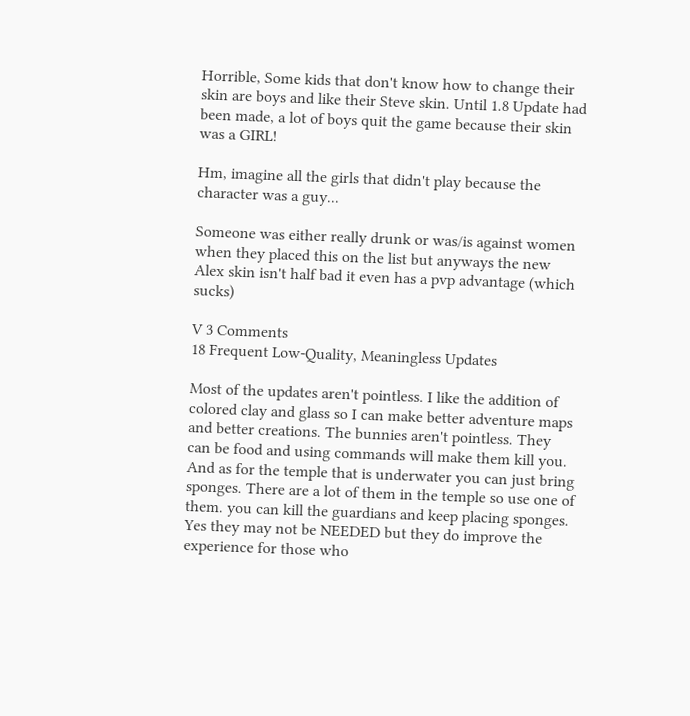Horrible, Some kids that don't know how to change their skin are boys and like their Steve skin. Until 1.8 Update had been made, a lot of boys quit the game because their skin was a GIRL!

Hm, imagine all the girls that didn't play because the character was a guy...

Someone was either really drunk or was/is against women when they placed this on the list but anyways the new Alex skin isn't half bad it even has a pvp advantage (which sucks)

V 3 Comments
18 Frequent Low-Quality, Meaningless Updates

Most of the updates aren't pointless. I like the addition of colored clay and glass so I can make better adventure maps and better creations. The bunnies aren't pointless. They can be food and using commands will make them kill you. And as for the temple that is underwater you can just bring sponges. There are a lot of them in the temple so use one of them. you can kill the guardians and keep placing sponges. Yes they may not be NEEDED but they do improve the experience for those who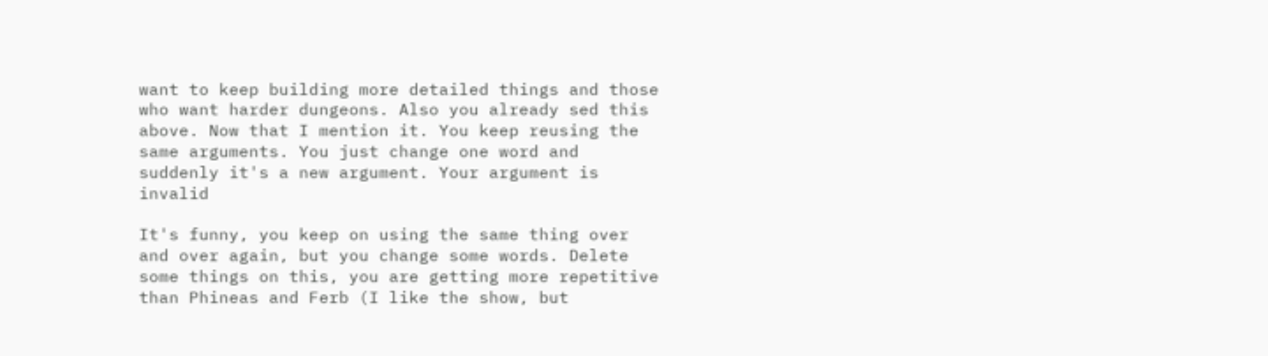want to keep building more detailed things and those who want harder dungeons. Also you already sed this above. Now that I mention it. You keep reusing the same arguments. You just change one word and suddenly it's a new argument. Your argument is invalid

It's funny, you keep on using the same thing over and over again, but you change some words. Delete some things on this, you are getting more repetitive than Phineas and Ferb (I like the show, but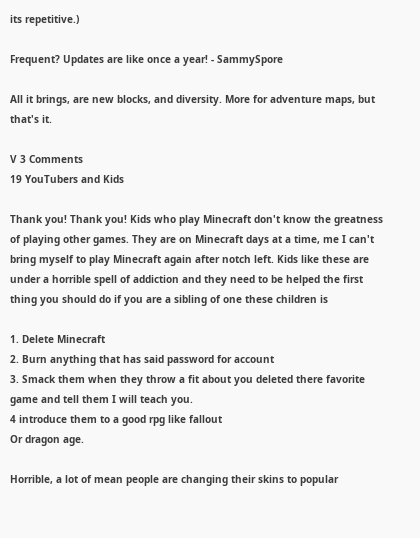its repetitive.)

Frequent? Updates are like once a year! - SammySpore

All it brings, are new blocks, and diversity. More for adventure maps, but that's it.

V 3 Comments
19 YouTubers and Kids

Thank you! Thank you! Kids who play Minecraft don't know the greatness of playing other games. They are on Minecraft days at a time, me I can't bring myself to play Minecraft again after notch left. Kids like these are under a horrible spell of addiction and they need to be helped the first thing you should do if you are a sibling of one these children is

1. Delete Minecraft
2. Burn anything that has said password for account
3. Smack them when they throw a fit about you deleted there favorite game and tell them I will teach you.
4 introduce them to a good rpg like fallout
Or dragon age.

Horrible, a lot of mean people are changing their skins to popular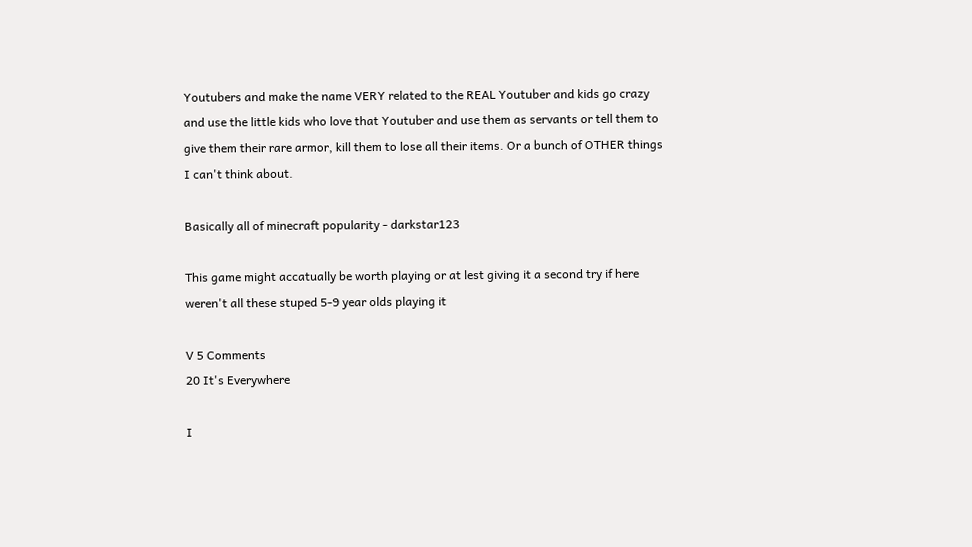Youtubers and make the name VERY related to the REAL Youtuber and kids go crazy and use the little kids who love that Youtuber and use them as servants or tell them to give them their rare armor, kill them to lose all their items. Or a bunch of OTHER things I can't think about.

Basically all of minecraft popularity - darkstar123

This game might accatually be worth playing or at lest giving it a second try if here weren't all these stuped 5-9 year olds playing it

V 5 Comments
20 It's Everywhere

I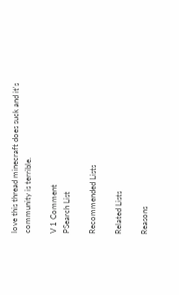love this thread minecraft does suck and it's community is terrible.

V 1 Comment
PSearch List

Recommended Lists

Related Lists

Reasons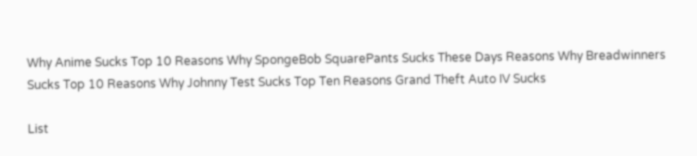Why Anime Sucks Top 10 Reasons Why SpongeBob SquarePants Sucks These Days Reasons Why Breadwinners Sucks Top 10 Reasons Why Johnny Test Sucks Top Ten Reasons Grand Theft Auto IV Sucks

List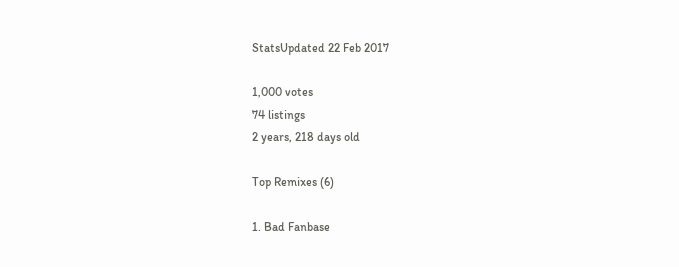StatsUpdated 22 Feb 2017

1,000 votes
74 listings
2 years, 218 days old

Top Remixes (6)

1. Bad Fanbase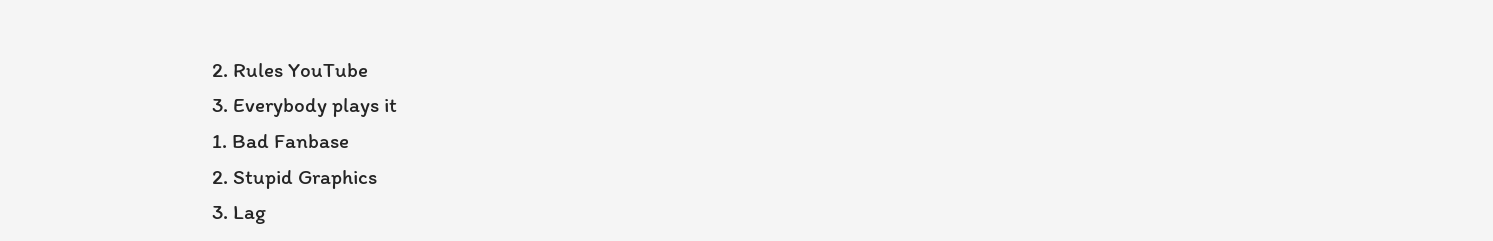2. Rules YouTube
3. Everybody plays it
1. Bad Fanbase
2. Stupid Graphics
3. Lag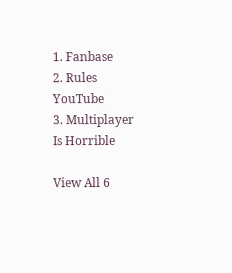1. Fanbase
2. Rules YouTube
3. Multiplayer Is Horrible

View All 6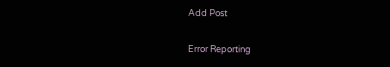Add Post

Error Reporting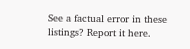See a factual error in these listings? Report it here.